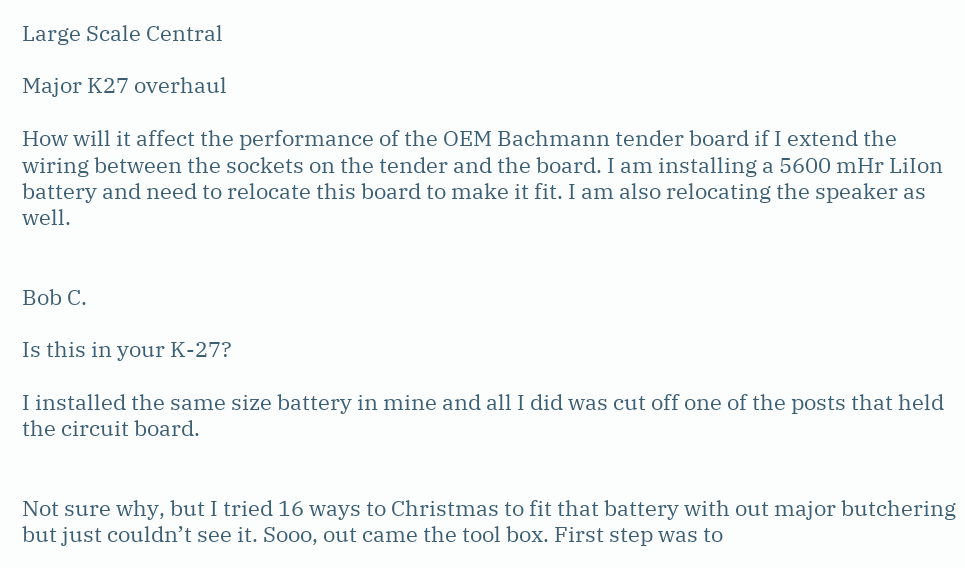Large Scale Central

Major K27 overhaul

How will it affect the performance of the OEM Bachmann tender board if I extend the wiring between the sockets on the tender and the board. I am installing a 5600 mHr LiIon battery and need to relocate this board to make it fit. I am also relocating the speaker as well.


Bob C.

Is this in your K-27?

I installed the same size battery in mine and all I did was cut off one of the posts that held the circuit board.


Not sure why, but I tried 16 ways to Christmas to fit that battery with out major butchering but just couldn’t see it. Sooo, out came the tool box. First step was to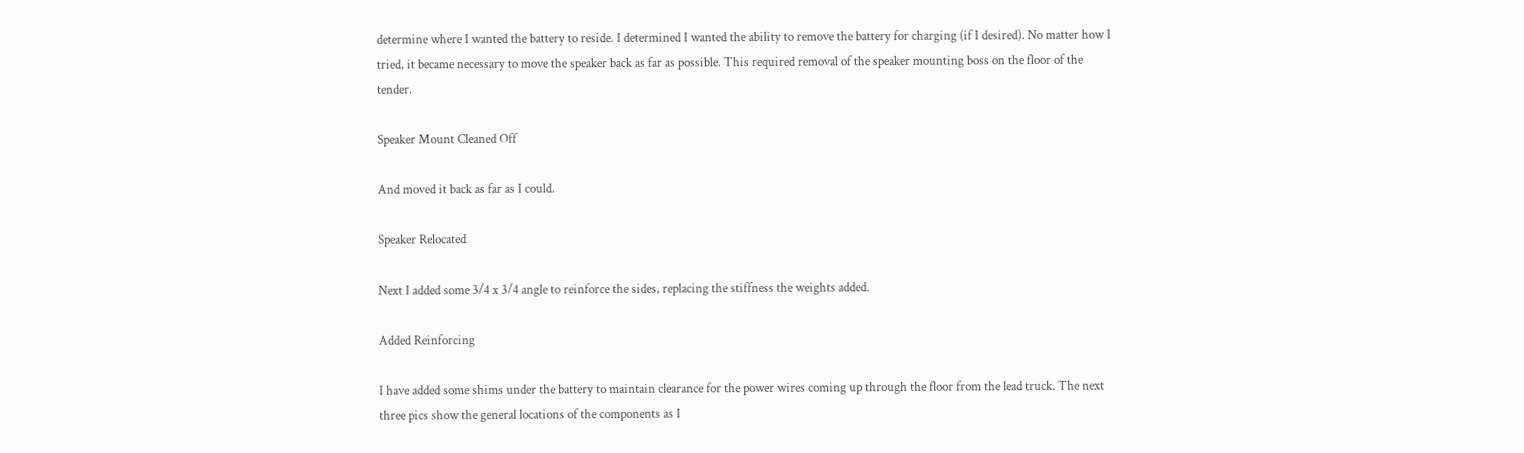determine where I wanted the battery to reside. I determined I wanted the ability to remove the battery for charging (if I desired). No matter how I tried, it became necessary to move the speaker back as far as possible. This required removal of the speaker mounting boss on the floor of the tender.

Speaker Mount Cleaned Off

And moved it back as far as I could.

Speaker Relocated

Next I added some 3/4 x 3/4 angle to reinforce the sides, replacing the stiffness the weights added.

Added Reinforcing

I have added some shims under the battery to maintain clearance for the power wires coming up through the floor from the lead truck. The next three pics show the general locations of the components as I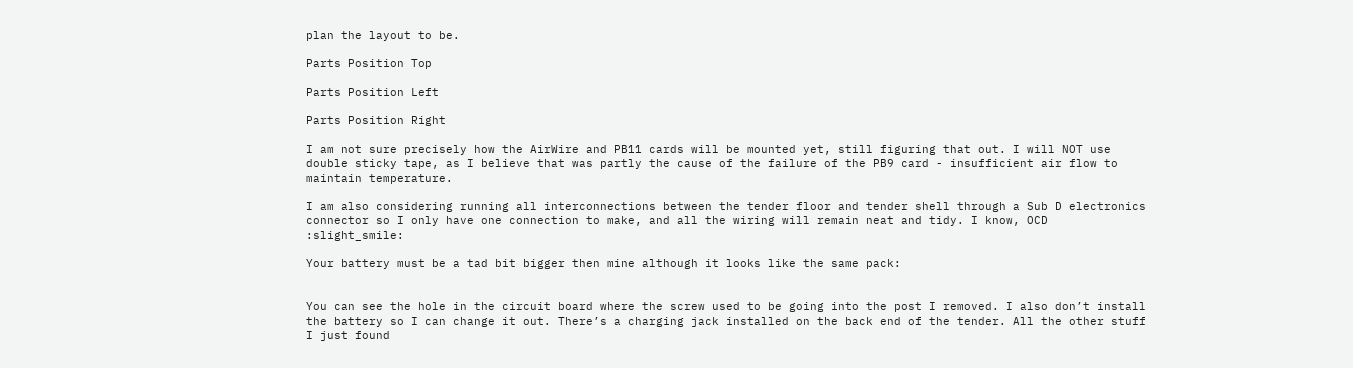plan the layout to be.

Parts Position Top

Parts Position Left

Parts Position Right

I am not sure precisely how the AirWire and PB11 cards will be mounted yet, still figuring that out. I will NOT use double sticky tape, as I believe that was partly the cause of the failure of the PB9 card - insufficient air flow to maintain temperature.

I am also considering running all interconnections between the tender floor and tender shell through a Sub D electronics connector so I only have one connection to make, and all the wiring will remain neat and tidy. I know, OCD :slight_smile:

Your battery must be a tad bit bigger then mine although it looks like the same pack:


You can see the hole in the circuit board where the screw used to be going into the post I removed. I also don’t install the battery so I can change it out. There’s a charging jack installed on the back end of the tender. All the other stuff I just found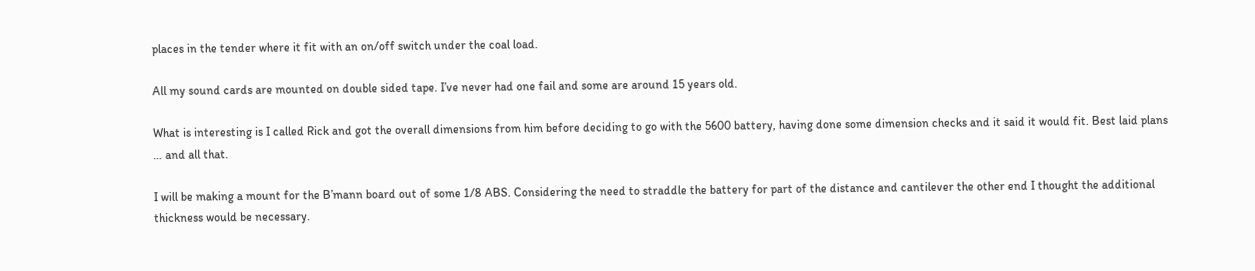places in the tender where it fit with an on/off switch under the coal load.

All my sound cards are mounted on double sided tape. I’ve never had one fail and some are around 15 years old.

What is interesting is I called Rick and got the overall dimensions from him before deciding to go with the 5600 battery, having done some dimension checks and it said it would fit. Best laid plans … and all that.

I will be making a mount for the B’mann board out of some 1/8 ABS. Considering the need to straddle the battery for part of the distance and cantilever the other end I thought the additional thickness would be necessary.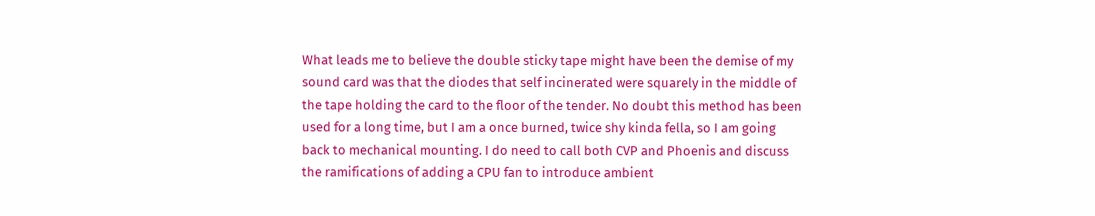What leads me to believe the double sticky tape might have been the demise of my sound card was that the diodes that self incinerated were squarely in the middle of the tape holding the card to the floor of the tender. No doubt this method has been used for a long time, but I am a once burned, twice shy kinda fella, so I am going back to mechanical mounting. I do need to call both CVP and Phoenis and discuss the ramifications of adding a CPU fan to introduce ambient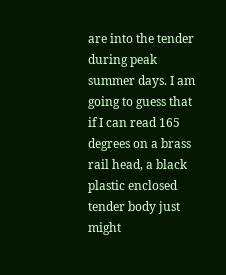are into the tender during peak summer days. I am going to guess that if I can read 165 degrees on a brass rail head, a black plastic enclosed tender body just might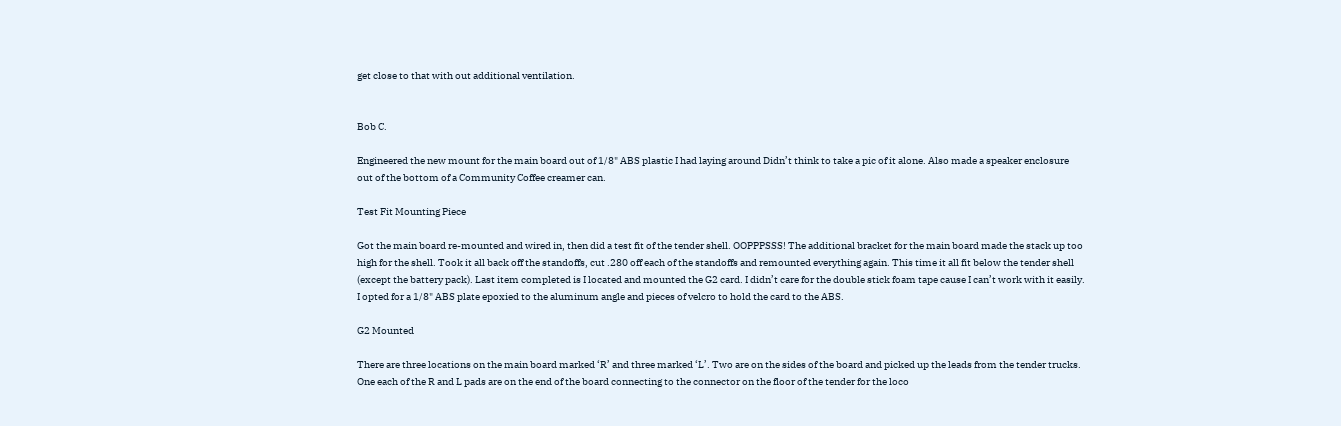get close to that with out additional ventilation.


Bob C.

Engineered the new mount for the main board out of 1/8" ABS plastic I had laying around Didn’t think to take a pic of it alone. Also made a speaker enclosure out of the bottom of a Community Coffee creamer can.

Test Fit Mounting Piece

Got the main board re-mounted and wired in, then did a test fit of the tender shell. OOPPPSSS! The additional bracket for the main board made the stack up too high for the shell. Took it all back off the standoffs, cut .280 off each of the standoffs and remounted everything again. This time it all fit below the tender shell (except the battery pack). Last item completed is I located and mounted the G2 card. I didn’t care for the double stick foam tape cause I can’t work with it easily. I opted for a 1/8" ABS plate epoxied to the aluminum angle and pieces of velcro to hold the card to the ABS.

G2 Mounted

There are three locations on the main board marked ‘R’ and three marked ‘L’. Two are on the sides of the board and picked up the leads from the tender trucks. One each of the R and L pads are on the end of the board connecting to the connector on the floor of the tender for the loco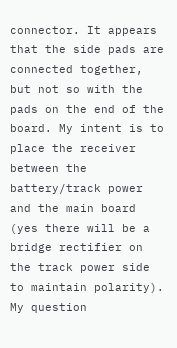connector. It appears that the side pads are connected together, but not so with the pads on the end of the board. My intent is to place the receiver between the battery/track power and the main board (yes there will be a bridge rectifier on the track power side to maintain polarity). My question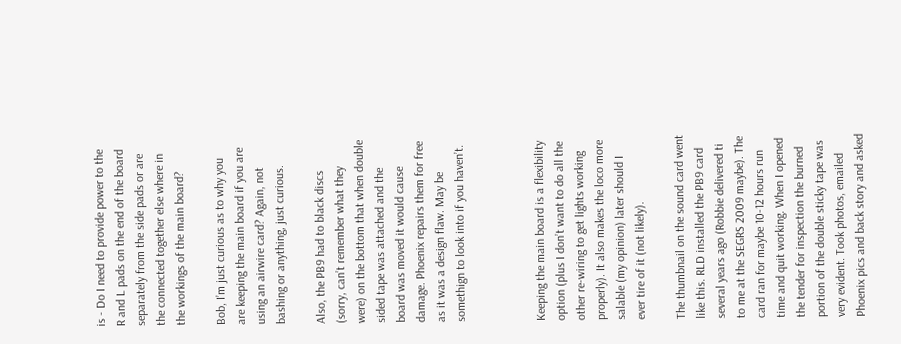is - Do I need to provide power to the R and L pads on the end of the board separately from the side pads or are the connected together else where in the workings of the main board?

Bob, I’m just curious as to why you are keeping the main board if you are using an airwire card? Again, not bashing or anything, just curious.

Also, the PB9 had to black discs (sorry, can’t remember what they were) on the bottom that when double sided tape was attached and the board was moved it would cause damage. Phoenix repairs them for free as it was a design flaw. May be somethign to look into if you haven’t.



Keeping the main board is a flexibility option (plus I don’t want to do all the other re-wiring to get lights working properly). It also makes the loco more salable (my opinion) later should I ever tire of it (not likely).

The thumbnail on the sound card went like this. RLD installed the PB9 card several years ago (Robbie delivered ti to me at the SEGRS 2009 maybe). The card ran for maybe 10-12 hours run time and quit working. When I opened the tender for inspection the burned portion of the double sticky tape was very evident. Took photos, emailed Phoenix pics and back story and asked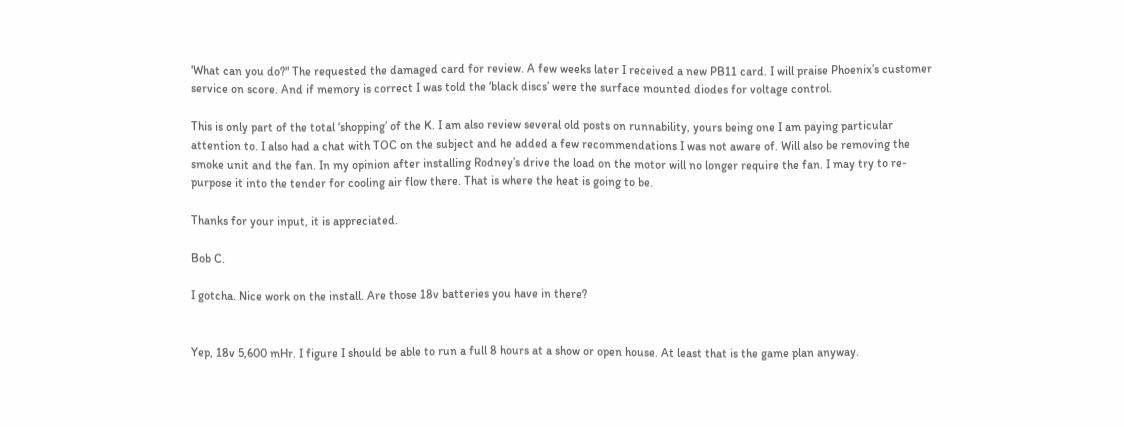'What can you do?" The requested the damaged card for review. A few weeks later I received a new PB11 card. I will praise Phoenix’s customer service on score. And if memory is correct I was told the ‘black discs’ were the surface mounted diodes for voltage control.

This is only part of the total ‘shopping’ of the K. I am also review several old posts on runnability, yours being one I am paying particular attention to. I also had a chat with TOC on the subject and he added a few recommendations I was not aware of. Will also be removing the smoke unit and the fan. In my opinion after installing Rodney’s drive the load on the motor will no longer require the fan. I may try to re-purpose it into the tender for cooling air flow there. That is where the heat is going to be.

Thanks for your input, it is appreciated.

Bob C.

I gotcha. Nice work on the install. Are those 18v batteries you have in there?


Yep, 18v 5,600 mHr. I figure I should be able to run a full 8 hours at a show or open house. At least that is the game plan anyway.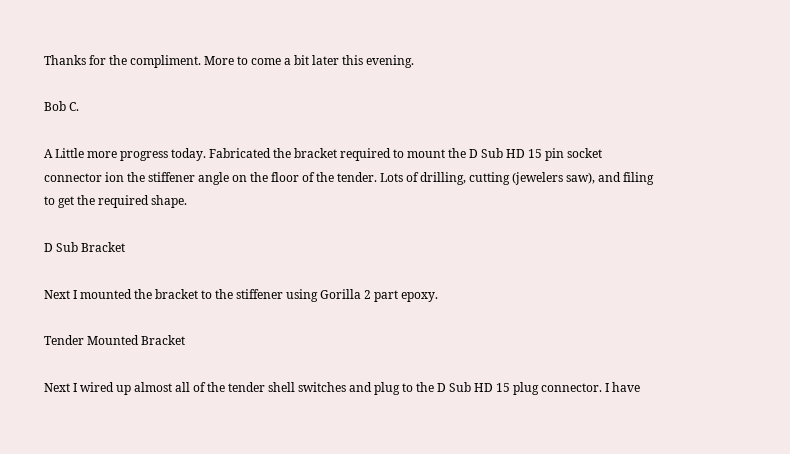Thanks for the compliment. More to come a bit later this evening.

Bob C.

A Little more progress today. Fabricated the bracket required to mount the D Sub HD 15 pin socket connector ion the stiffener angle on the floor of the tender. Lots of drilling, cutting (jewelers saw), and filing to get the required shape.

D Sub Bracket

Next I mounted the bracket to the stiffener using Gorilla 2 part epoxy.

Tender Mounted Bracket

Next I wired up almost all of the tender shell switches and plug to the D Sub HD 15 plug connector. I have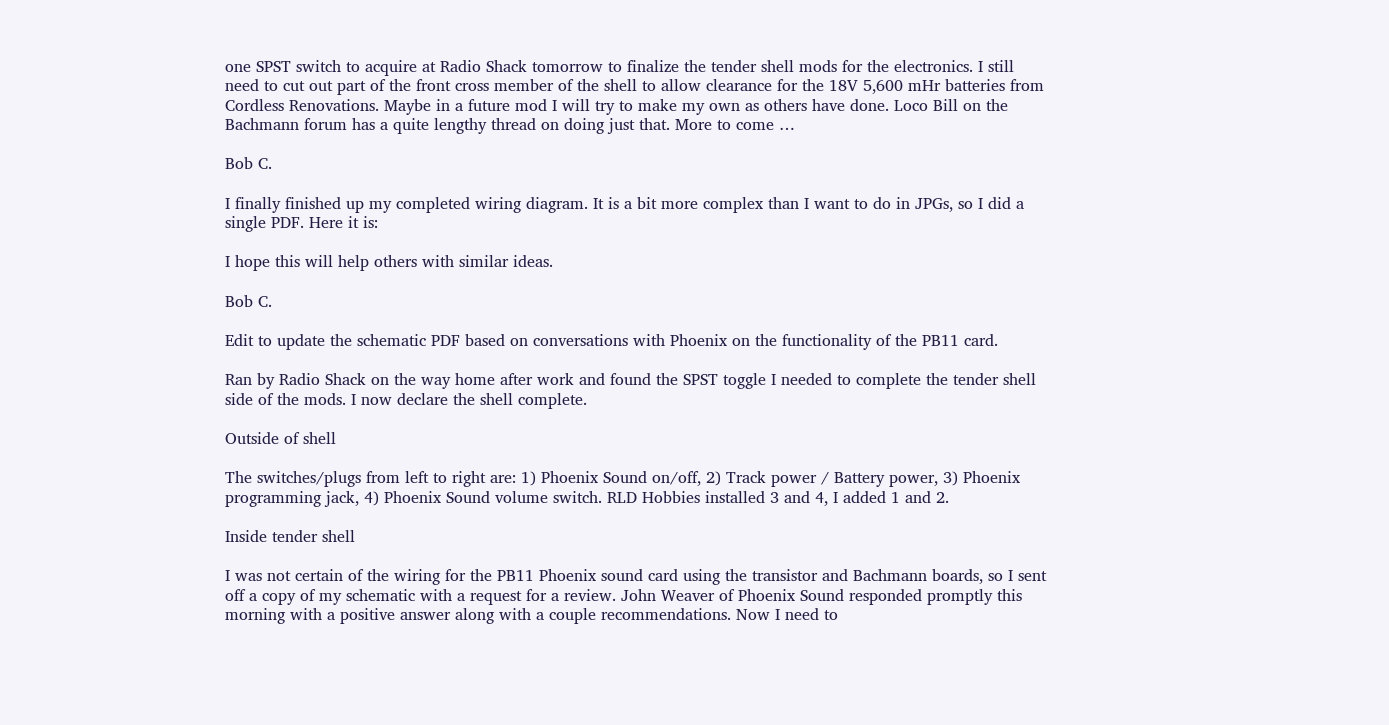one SPST switch to acquire at Radio Shack tomorrow to finalize the tender shell mods for the electronics. I still need to cut out part of the front cross member of the shell to allow clearance for the 18V 5,600 mHr batteries from Cordless Renovations. Maybe in a future mod I will try to make my own as others have done. Loco Bill on the Bachmann forum has a quite lengthy thread on doing just that. More to come …

Bob C.

I finally finished up my completed wiring diagram. It is a bit more complex than I want to do in JPGs, so I did a single PDF. Here it is:

I hope this will help others with similar ideas.

Bob C.

Edit to update the schematic PDF based on conversations with Phoenix on the functionality of the PB11 card.

Ran by Radio Shack on the way home after work and found the SPST toggle I needed to complete the tender shell side of the mods. I now declare the shell complete.

Outside of shell

The switches/plugs from left to right are: 1) Phoenix Sound on/off, 2) Track power / Battery power, 3) Phoenix programming jack, 4) Phoenix Sound volume switch. RLD Hobbies installed 3 and 4, I added 1 and 2.

Inside tender shell

I was not certain of the wiring for the PB11 Phoenix sound card using the transistor and Bachmann boards, so I sent off a copy of my schematic with a request for a review. John Weaver of Phoenix Sound responded promptly this morning with a positive answer along with a couple recommendations. Now I need to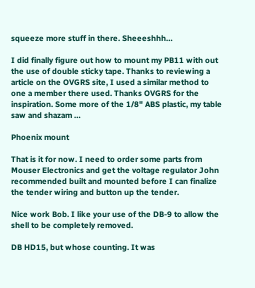squeeze more stuff in there. Sheeeshhh…

I did finally figure out how to mount my PB11 with out the use of double sticky tape. Thanks to reviewing a article on the OVGRS site, I used a similar method to one a member there used. Thanks OVGRS for the inspiration. Some more of the 1/8" ABS plastic, my table saw and shazam …

Phoenix mount

That is it for now. I need to order some parts from Mouser Electronics and get the voltage regulator John recommended built and mounted before I can finalize the tender wiring and button up the tender.

Nice work Bob. I like your use of the DB-9 to allow the shell to be completely removed.

DB HD15, but whose counting. It was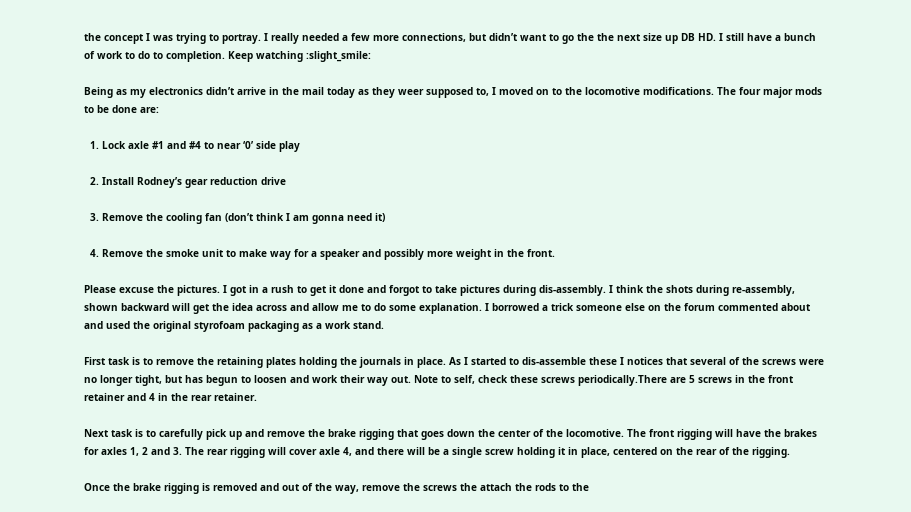the concept I was trying to portray. I really needed a few more connections, but didn’t want to go the the next size up DB HD. I still have a bunch of work to do to completion. Keep watching :slight_smile:

Being as my electronics didn’t arrive in the mail today as they weer supposed to, I moved on to the locomotive modifications. The four major mods to be done are:

  1. Lock axle #1 and #4 to near ‘0’ side play

  2. Install Rodney’s gear reduction drive

  3. Remove the cooling fan (don’t think I am gonna need it)

  4. Remove the smoke unit to make way for a speaker and possibly more weight in the front.

Please excuse the pictures. I got in a rush to get it done and forgot to take pictures during dis-assembly. I think the shots during re-assembly, shown backward will get the idea across and allow me to do some explanation. I borrowed a trick someone else on the forum commented about and used the original styrofoam packaging as a work stand.

First task is to remove the retaining plates holding the journals in place. As I started to dis-assemble these I notices that several of the screws were no longer tight, but has begun to loosen and work their way out. Note to self, check these screws periodically.There are 5 screws in the front retainer and 4 in the rear retainer.

Next task is to carefully pick up and remove the brake rigging that goes down the center of the locomotive. The front rigging will have the brakes for axles 1, 2 and 3. The rear rigging will cover axle 4, and there will be a single screw holding it in place, centered on the rear of the rigging.

Once the brake rigging is removed and out of the way, remove the screws the attach the rods to the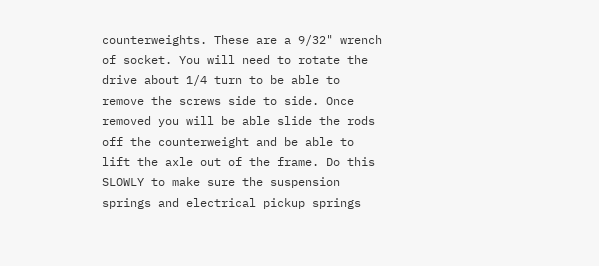counterweights. These are a 9/32" wrench of socket. You will need to rotate the drive about 1/4 turn to be able to remove the screws side to side. Once removed you will be able slide the rods off the counterweight and be able to lift the axle out of the frame. Do this SLOWLY to make sure the suspension springs and electrical pickup springs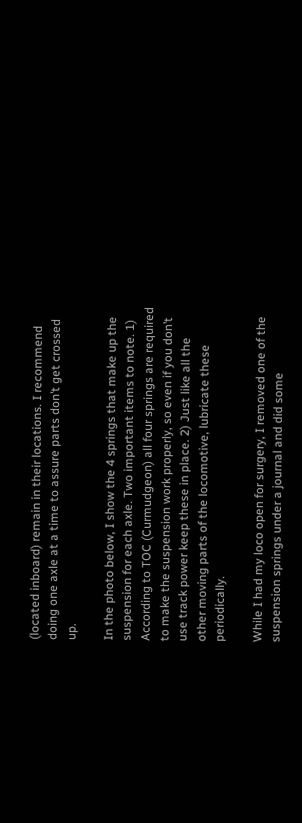(located inboard) remain in their locations. I recommend doing one axle at a time to assure parts don’t get crossed up.

In the photo below, I show the 4 springs that make up the suspension for each axle. Two important items to note. 1) According to TOC (Curmudgeon) all four springs are required to make the suspension work properly, so even if you don’t use track power keep these in place. 2) Just like all the other moving parts of the locomotive, lubricate these periodically.

While I had my loco open for surgery, I removed one of the suspension springs under a journal and did some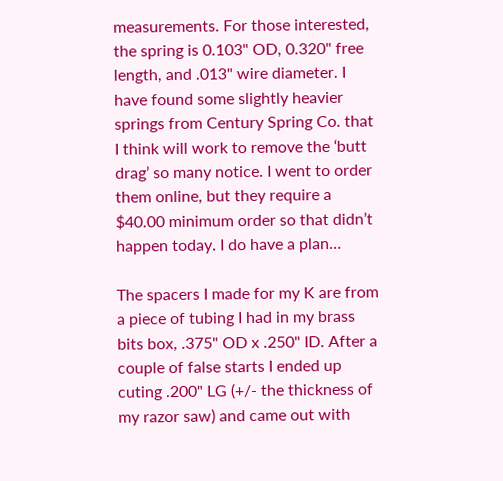measurements. For those interested, the spring is 0.103" OD, 0.320" free length, and .013" wire diameter. I have found some slightly heavier springs from Century Spring Co. that I think will work to remove the ‘butt drag’ so many notice. I went to order them online, but they require a $40.00 minimum order so that didn’t happen today. I do have a plan…

The spacers I made for my K are from a piece of tubing I had in my brass bits box, .375" OD x .250" ID. After a couple of false starts I ended up cuting .200" LG (+/- the thickness of my razor saw) and came out with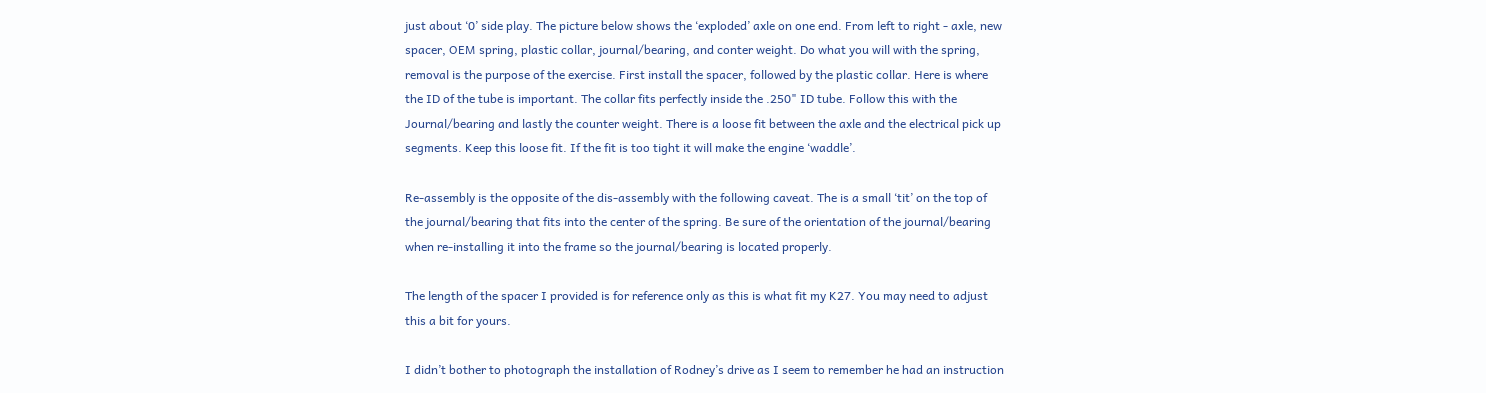just about ‘0’ side play. The picture below shows the ‘exploded’ axle on one end. From left to right - axle, new spacer, OEM spring, plastic collar, journal/bearing, and conter weight. Do what you will with the spring, removal is the purpose of the exercise. First install the spacer, followed by the plastic collar. Here is where the ID of the tube is important. The collar fits perfectly inside the .250" ID tube. Follow this with the Journal/bearing and lastly the counter weight. There is a loose fit between the axle and the electrical pick up segments. Keep this loose fit. If the fit is too tight it will make the engine ‘waddle’.

Re-assembly is the opposite of the dis-assembly with the following caveat. The is a small ‘tit’ on the top of the journal/bearing that fits into the center of the spring. Be sure of the orientation of the journal/bearing when re-installing it into the frame so the journal/bearing is located properly.

The length of the spacer I provided is for reference only as this is what fit my K27. You may need to adjust this a bit for yours.

I didn’t bother to photograph the installation of Rodney’s drive as I seem to remember he had an instruction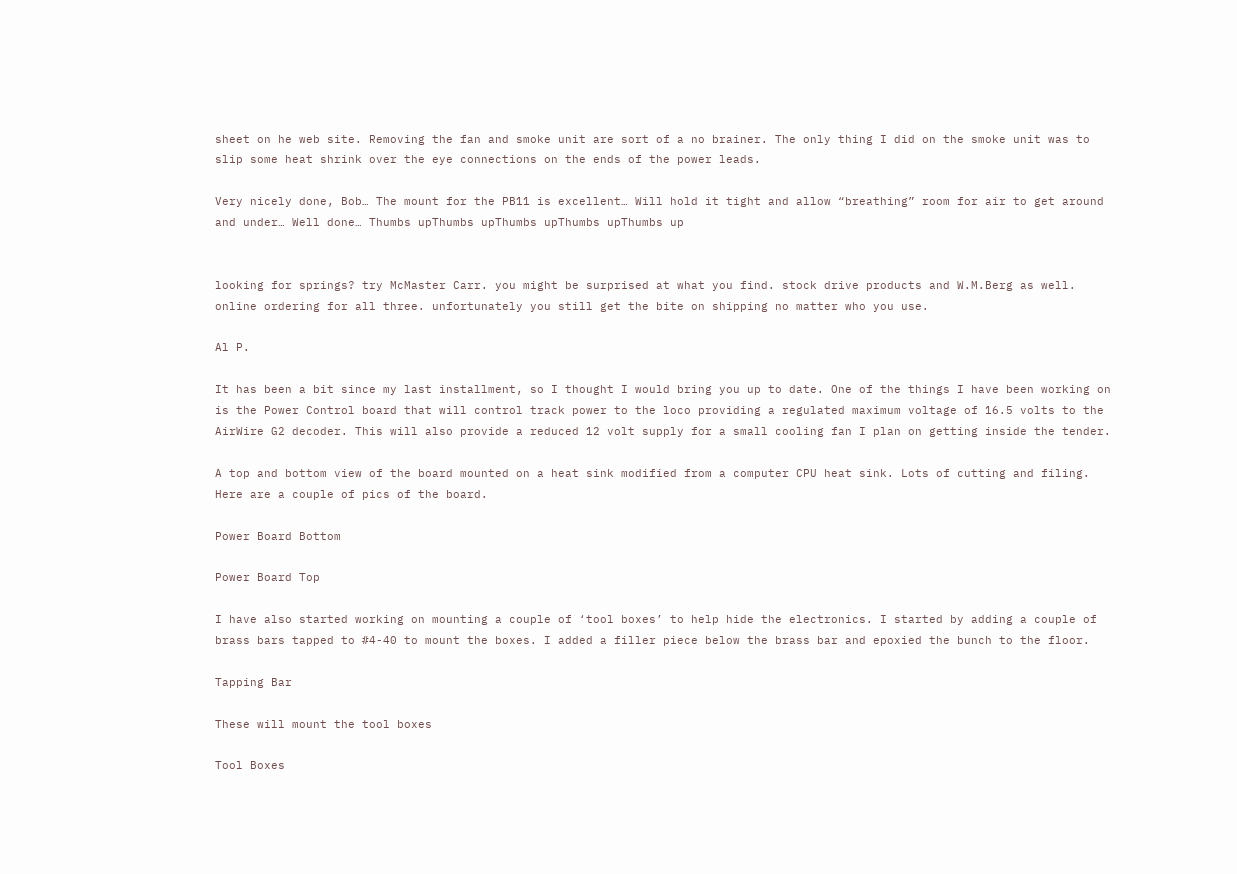sheet on he web site. Removing the fan and smoke unit are sort of a no brainer. The only thing I did on the smoke unit was to slip some heat shrink over the eye connections on the ends of the power leads.

Very nicely done, Bob… The mount for the PB11 is excellent… Will hold it tight and allow “breathing” room for air to get around and under… Well done… Thumbs upThumbs upThumbs upThumbs upThumbs up


looking for springs? try McMaster Carr. you might be surprised at what you find. stock drive products and W.M.Berg as well. online ordering for all three. unfortunately you still get the bite on shipping no matter who you use.

Al P.

It has been a bit since my last installment, so I thought I would bring you up to date. One of the things I have been working on is the Power Control board that will control track power to the loco providing a regulated maximum voltage of 16.5 volts to the AirWire G2 decoder. This will also provide a reduced 12 volt supply for a small cooling fan I plan on getting inside the tender.

A top and bottom view of the board mounted on a heat sink modified from a computer CPU heat sink. Lots of cutting and filing. Here are a couple of pics of the board.

Power Board Bottom

Power Board Top

I have also started working on mounting a couple of ‘tool boxes’ to help hide the electronics. I started by adding a couple of brass bars tapped to #4-40 to mount the boxes. I added a filler piece below the brass bar and epoxied the bunch to the floor.

Tapping Bar

These will mount the tool boxes

Tool Boxes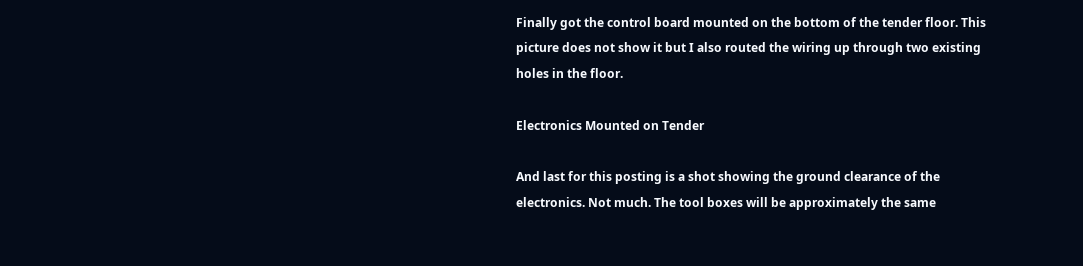Finally got the control board mounted on the bottom of the tender floor. This picture does not show it but I also routed the wiring up through two existing holes in the floor.

Electronics Mounted on Tender

And last for this posting is a shot showing the ground clearance of the electronics. Not much. The tool boxes will be approximately the same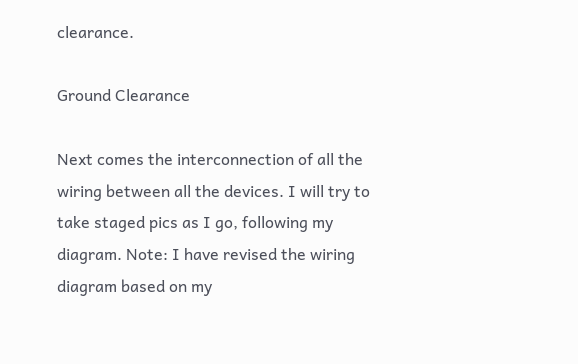clearance.

Ground Clearance

Next comes the interconnection of all the wiring between all the devices. I will try to take staged pics as I go, following my diagram. Note: I have revised the wiring diagram based on my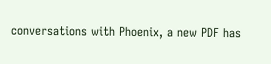conversations with Phoenix, a new PDF has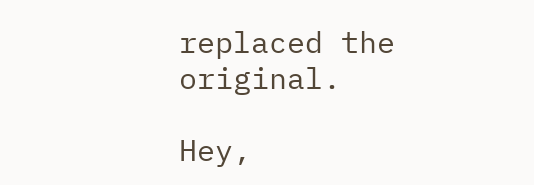replaced the original.

Hey,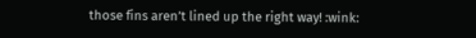those fins aren’t lined up the right way! :wink: